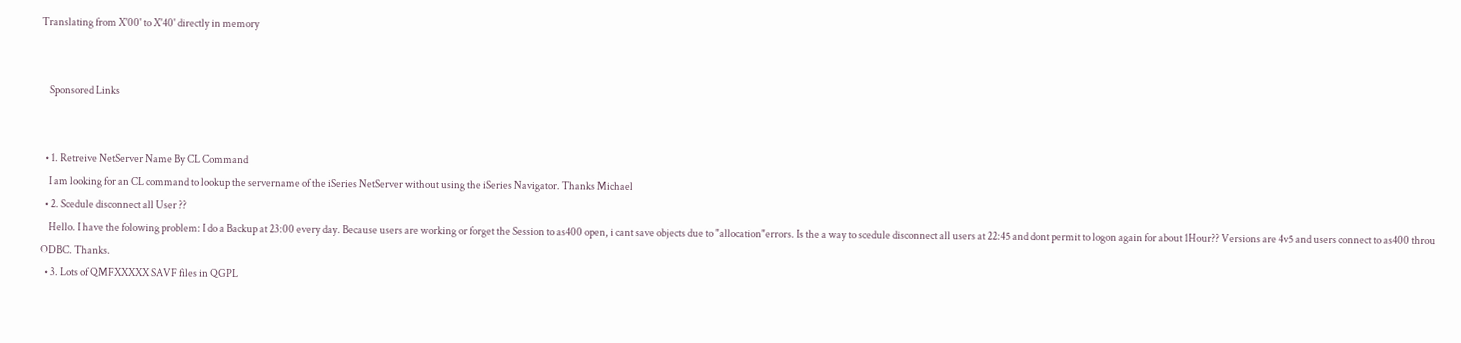Translating from X'00' to X'40' directly in memory


    Sponsored Links


  • 1. Retreive NetServer Name By CL Command
    I am looking for an CL command to lookup the servername of the iSeries NetServer without using the iSeries Navigator. Thanks Michael
  • 2. Scedule disconnect all User ??
    Hello. I have the folowing problem: I do a Backup at 23:00 every day. Because users are working or forget the Session to as400 open, i cant save objects due to "allocation"errors. Is the a way to scedule disconnect all users at 22:45 and dont permit to logon again for about 1Hour?? Versions are 4v5 and users connect to as400 throu ODBC. Thanks.
  • 3. Lots of QMFXXXXX SAVF files in QGPL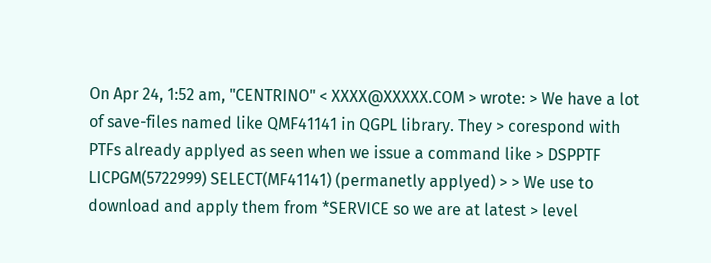On Apr 24, 1:52 am, "CENTRINO" < XXXX@XXXXX.COM > wrote: > We have a lot of save-files named like QMF41141 in QGPL library. They > corespond with PTFs already applyed as seen when we issue a command like > DSPPTF LICPGM(5722999) SELECT(MF41141) (permanetly applyed) > > We use to download and apply them from *SERVICE so we are at latest > level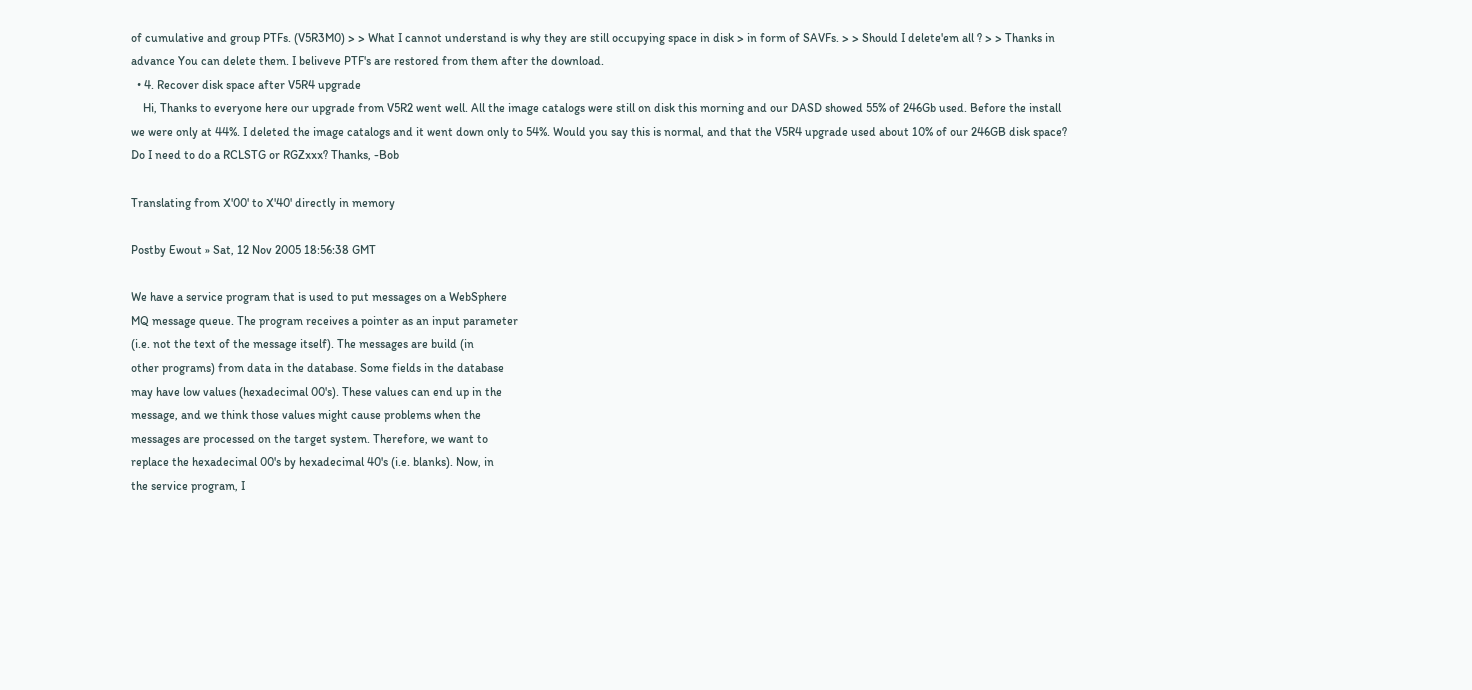of cumulative and group PTFs. (V5R3M0) > > What I cannot understand is why they are still occupying space in disk > in form of SAVFs. > > Should I delete'em all ? > > Thanks in advance You can delete them. I beliveve PTF's are restored from them after the download.
  • 4. Recover disk space after V5R4 upgrade
    Hi, Thanks to everyone here our upgrade from V5R2 went well. All the image catalogs were still on disk this morning and our DASD showed 55% of 246Gb used. Before the install we were only at 44%. I deleted the image catalogs and it went down only to 54%. Would you say this is normal, and that the V5R4 upgrade used about 10% of our 246GB disk space? Do I need to do a RCLSTG or RGZxxx? Thanks, -Bob

Translating from X'00' to X'40' directly in memory

Postby Ewout » Sat, 12 Nov 2005 18:56:38 GMT

We have a service program that is used to put messages on a WebSphere
MQ message queue. The program receives a pointer as an input parameter
(i.e. not the text of the message itself). The messages are build (in
other programs) from data in the database. Some fields in the database
may have low values (hexadecimal 00's). These values can end up in the
message, and we think those values might cause problems when the
messages are processed on the target system. Therefore, we want to
replace the hexadecimal 00's by hexadecimal 40's (i.e. blanks). Now, in
the service program, I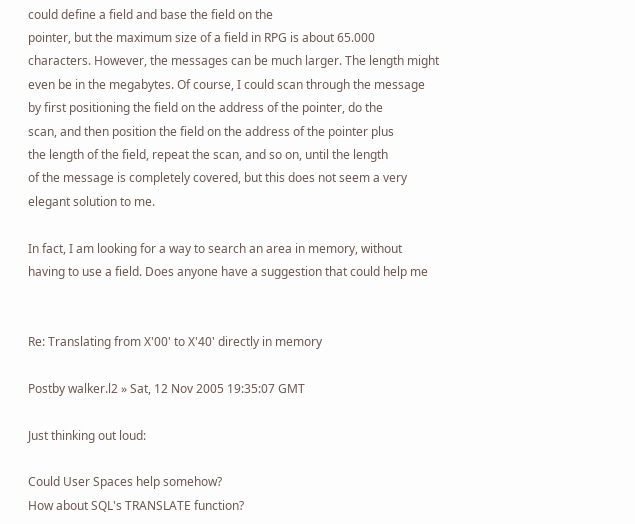could define a field and base the field on the
pointer, but the maximum size of a field in RPG is about 65.000
characters. However, the messages can be much larger. The length might
even be in the megabytes. Of course, I could scan through the message
by first positioning the field on the address of the pointer, do the
scan, and then position the field on the address of the pointer plus
the length of the field, repeat the scan, and so on, until the length
of the message is completely covered, but this does not seem a very
elegant solution to me.

In fact, I am looking for a way to search an area in memory, without
having to use a field. Does anyone have a suggestion that could help me


Re: Translating from X'00' to X'40' directly in memory

Postby walker.l2 » Sat, 12 Nov 2005 19:35:07 GMT

Just thinking out loud:

Could User Spaces help somehow?
How about SQL's TRANSLATE function?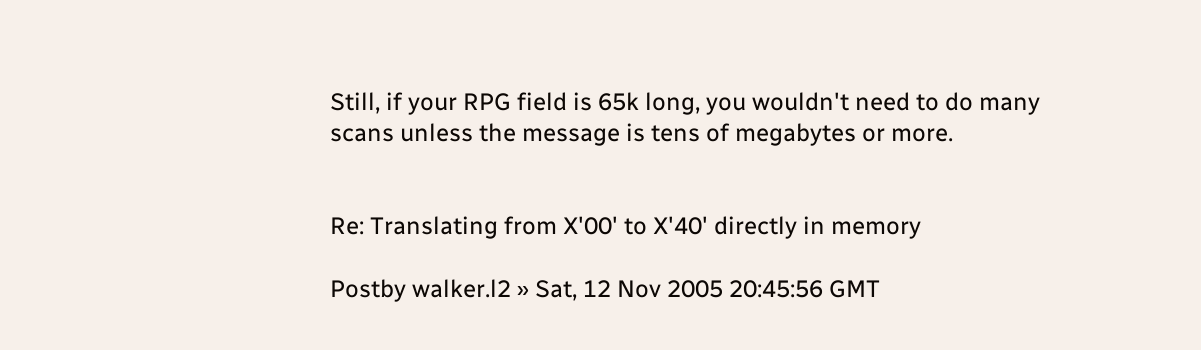Still, if your RPG field is 65k long, you wouldn't need to do many
scans unless the message is tens of megabytes or more.


Re: Translating from X'00' to X'40' directly in memory

Postby walker.l2 » Sat, 12 Nov 2005 20:45:56 GMT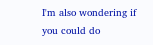I'm also wondering if you could do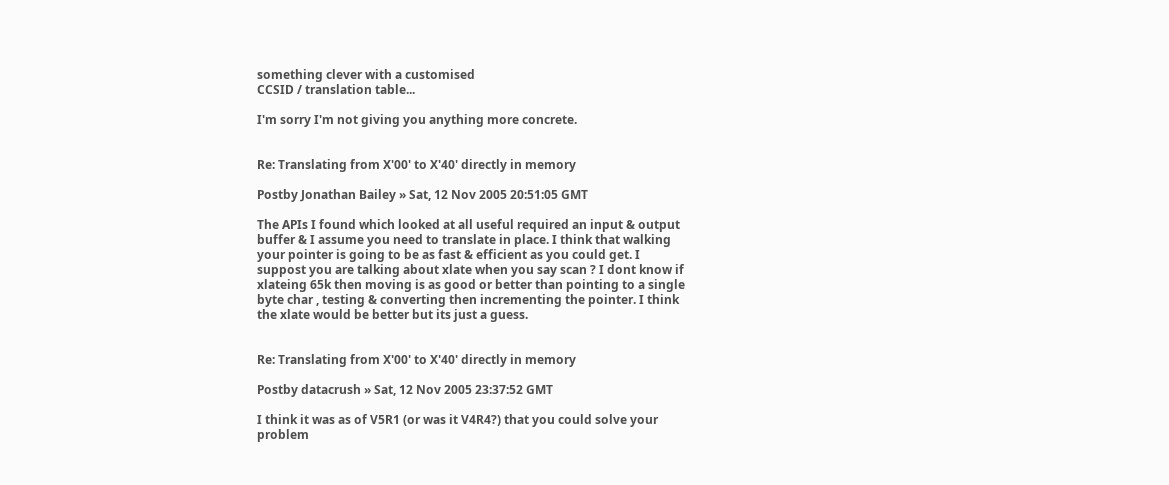something clever with a customised
CCSID / translation table...

I'm sorry I'm not giving you anything more concrete.


Re: Translating from X'00' to X'40' directly in memory

Postby Jonathan Bailey » Sat, 12 Nov 2005 20:51:05 GMT

The APIs I found which looked at all useful required an input & output
buffer & I assume you need to translate in place. I think that walking
your pointer is going to be as fast & efficient as you could get. I
suppost you are talking about xlate when you say scan ? I dont know if
xlateing 65k then moving is as good or better than pointing to a single
byte char , testing & converting then incrementing the pointer. I think
the xlate would be better but its just a guess.


Re: Translating from X'00' to X'40' directly in memory

Postby datacrush » Sat, 12 Nov 2005 23:37:52 GMT

I think it was as of V5R1 (or was it V4R4?) that you could solve your
problem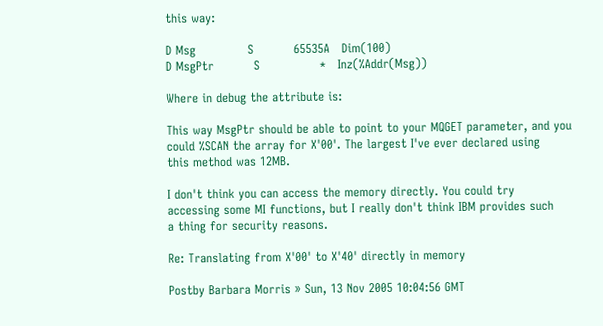this way:

D Msg             S          65535A   Dim(100)
D MsgPtr          S               *   Inz(%Addr(Msg))

Where in debug the attribute is:

This way MsgPtr should be able to point to your MQGET parameter, and you
could %SCAN the array for X'00'. The largest I've ever declared using
this method was 12MB.

I don't think you can access the memory directly. You could try
accessing some MI functions, but I really don't think IBM provides such
a thing for security reasons.

Re: Translating from X'00' to X'40' directly in memory

Postby Barbara Morris » Sun, 13 Nov 2005 10:04:56 GMT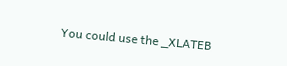You could use the _XLATEB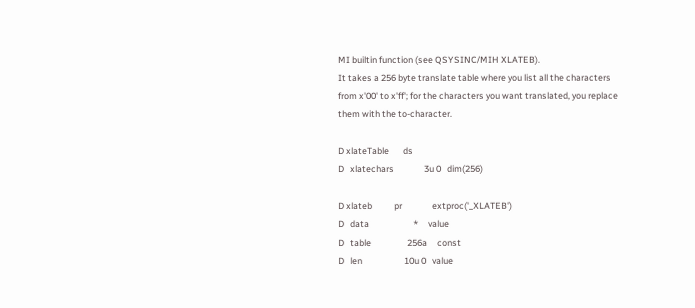MI builtin function (see QSYSINC/MIH XLATEB).
It takes a 256 byte translate table where you list all the characters
from x'00' to x'ff'; for the characters you want translated, you replace
them with the to-character.

D xlateTable       ds
D   xlatechars               3u 0   dim(256)

D xlateb           pr               extproc('_XLATEB')
D   data                      *     value
D   table                  256a     const
D   len                     10u 0   value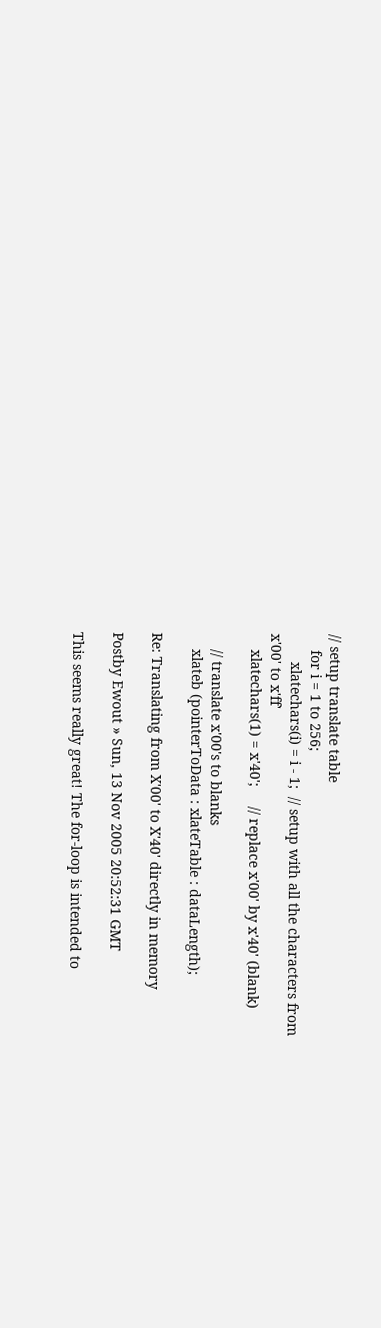// setup translate table
    for i = 1 to 256;
       xlatechars(i) = i - 1;  // setup with all the characters from
x'00' to x'ff'
    xlatechars(1) = x'40';     // replace x'00' by x'40' (blank)

    // translate x'00's to blanks
    xlateb (pointerToData : xlateTable : dataLength);

Re: Translating from X'00' to X'40' directly in memory

Postby Ewout » Sun, 13 Nov 2005 20:52:31 GMT

This seems really great! The for-loop is intended to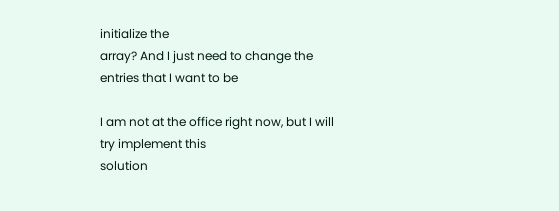initialize the
array? And I just need to change the entries that I want to be

I am not at the office right now, but I will try implement this
solution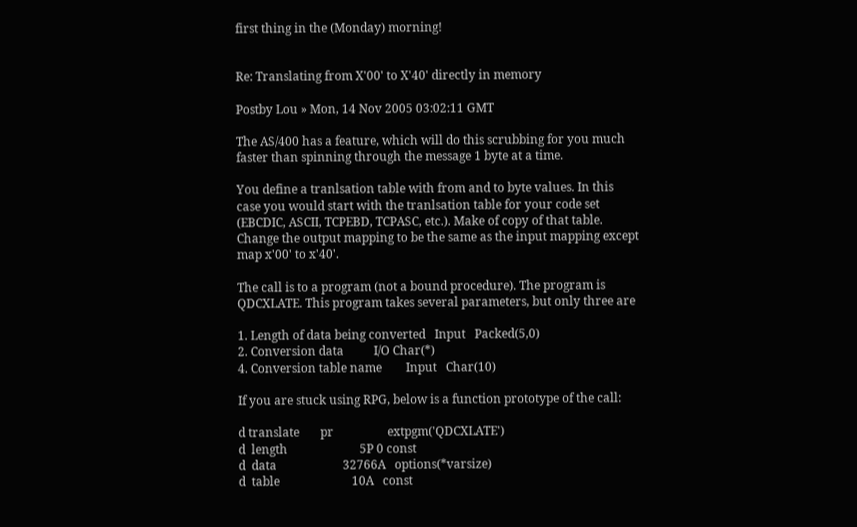first thing in the (Monday) morning!


Re: Translating from X'00' to X'40' directly in memory

Postby Lou » Mon, 14 Nov 2005 03:02:11 GMT

The AS/400 has a feature, which will do this scrubbing for you much
faster than spinning through the message 1 byte at a time.

You define a tranlsation table with from and to byte values. In this
case you would start with the tranlsation table for your code set
(EBCDIC, ASCII, TCPEBD, TCPASC, etc.). Make of copy of that table.
Change the output mapping to be the same as the input mapping except
map x'00' to x'40'.

The call is to a program (not a bound procedure). The program is
QDCXLATE. This program takes several parameters, but only three are

1. Length of data being converted   Input   Packed(5,0)
2. Conversion data          I/O Char(*)
4. Conversion table name        Input   Char(10)

If you are stuck using RPG, below is a function prototype of the call:

d translate       pr                  extpgm('QDCXLATE')
d  length                        5P 0 const
d  data                      32766A   options(*varsize)
d  table                        10A   const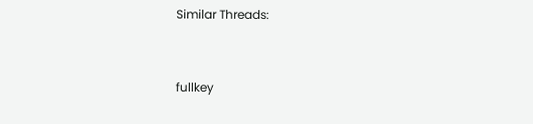Similar Threads:


fullkey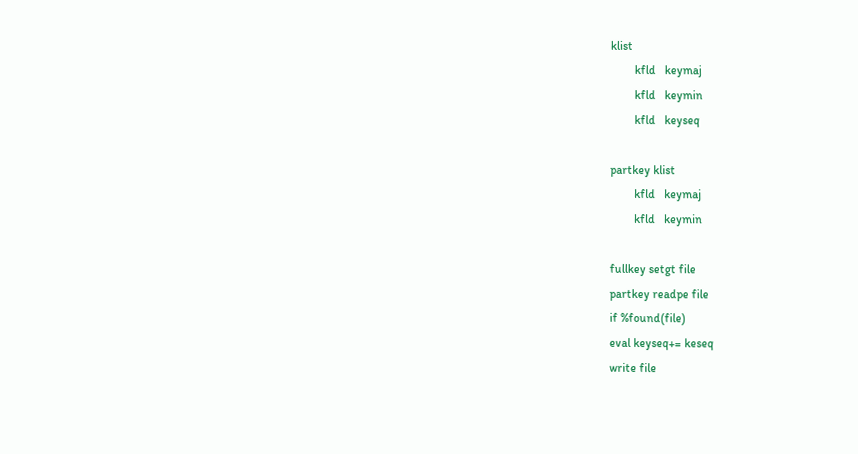klist
        kfld   keymaj
        kfld   keymin
        kfld   keyseq

partkey klist
        kfld   keymaj
        kfld   keymin

fullkey setgt file
partkey readpe file
if %found(file)
eval keyseq+= keseq
write file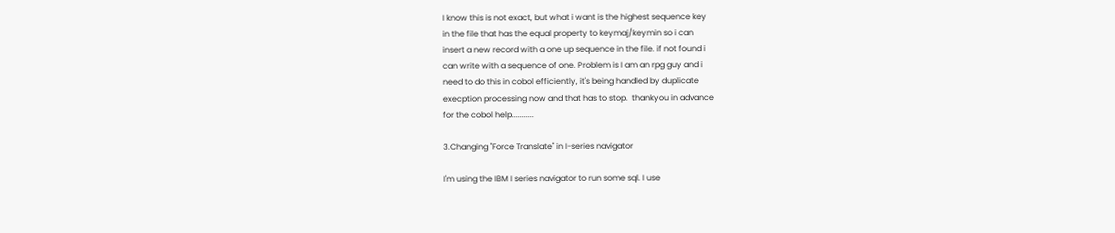I know this is not exact, but what i want is the highest sequence key
in the file that has the equal property to keymaj/keymin so i can
insert a new record with a one up sequence in the file. if not found i
can write with a sequence of one. Problem is I am an rpg guy and i
need to do this in cobol efficiently, it's being handled by duplicate
execption processing now and that has to stop.  thankyou in advance
for the cobol help...........

3.Changing "Force Translate" in I-series navigator

I'm using the IBM I series navigator to run some sql. I use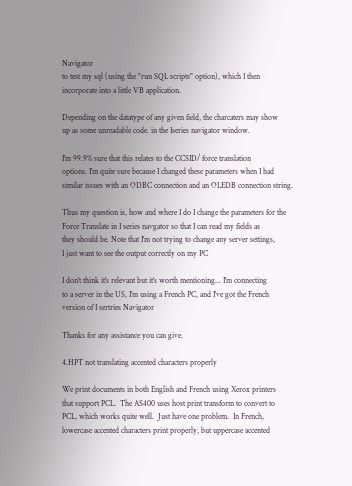Navigator
to test my sql (using the "run SQL scripts" option), which I then
incorporate into a little VB application.

Depending on the datatype of any given field, the charcaters may show
up as some unreadable code. in the Iseries navigator window.

I'm 99.9% sure that this relates to the CCSID/ force translation
options. I'm quite sure because I changed these parameters when I had
similar issues with an ODBC connection and an OLEDB connection string.

Thus my question is, how and where I do I change the parameters for the
Force Translate in I series navgator so that I can read my fields as
they should be. Note that I'm not trying to change any server settings,
I just want to see the output correctly on my PC

I don't think it's relevant but it's worth mentioning... I'm connecting
to a server in the US, I'm using a French PC, and I've got the French
version of I sertries Navigator

Thanks for any assistance you can give.

4.HPT not translating accented characters properly

We print documents in both English and French using Xerox printers
that support PCL.  The AS400 uses host print transform to convert to
PCL, which works quite well.  Just have one problem.  In French,
lowercase accented characters print properly, but uppercase accented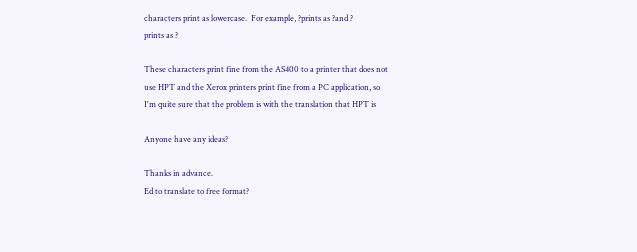characters print as lowercase.  For example, ?prints as ?and ?
prints as ?

These characters print fine from the AS400 to a printer that does not
use HPT and the Xerox printers print fine from a PC application, so
I'm quite sure that the problem is with the translation that HPT is

Anyone have any ideas?

Thanks in advance.
Ed to translate to free format?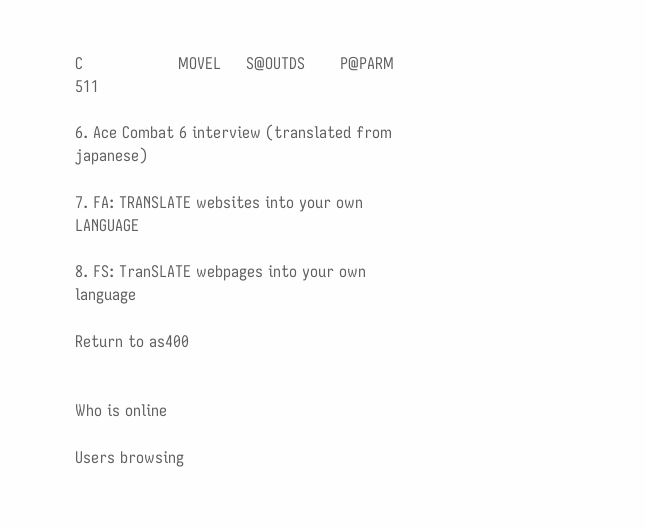C                   MOVEL     S@OUTDS       P@PARM          511

6. Ace Combat 6 interview (translated from japanese)

7. FA: TRANSLATE websites into your own LANGUAGE

8. FS: TranSLATE webpages into your own language

Return to as400


Who is online

Users browsing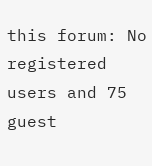this forum: No registered users and 75 guest